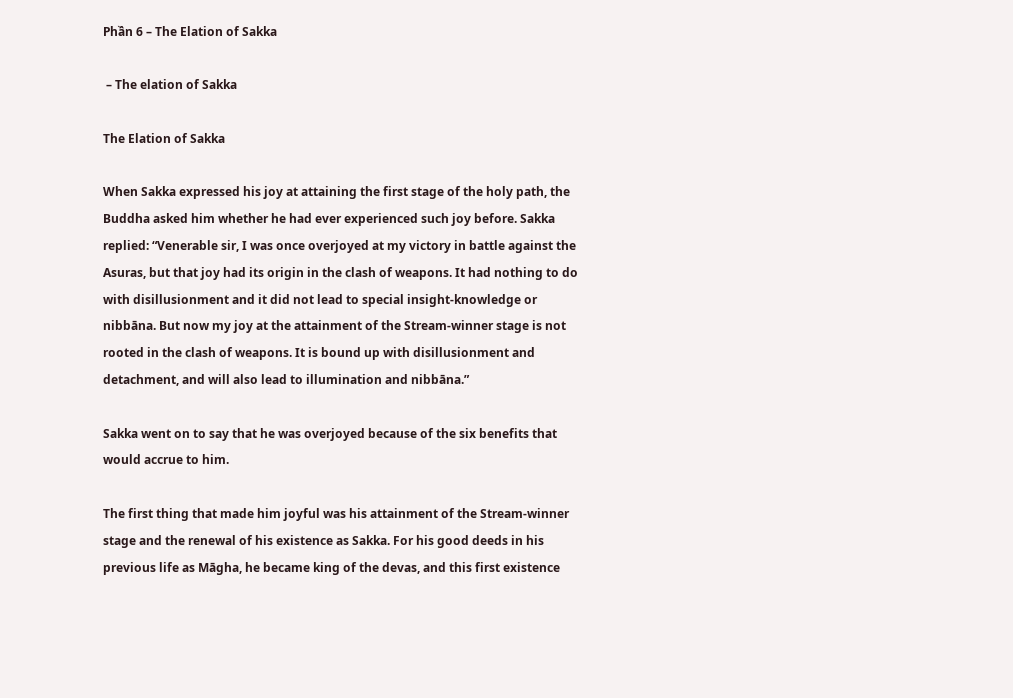Phần 6 – The Elation of Sakka

 – The elation of Sakka

The Elation of Sakka

When Sakka expressed his joy at attaining the first stage of the holy path, the Buddha asked him whether he had ever experienced such joy before. Sakka replied: “Venerable sir, I was once overjoyed at my victory in battle against the Asuras, but that joy had its origin in the clash of weapons. It had nothing to do with disillusionment and it did not lead to special insight-knowledge or nibbāna. But now my joy at the attainment of the Stream-winner stage is not rooted in the clash of weapons. It is bound up with disillusionment and detachment, and will also lead to illumination and nibbāna.”

Sakka went on to say that he was overjoyed because of the six benefits that would accrue to him.

The first thing that made him joyful was his attainment of the Stream-winner stage and the renewal of his existence as Sakka. For his good deeds in his previous life as Māgha, he became king of the devas, and this first existence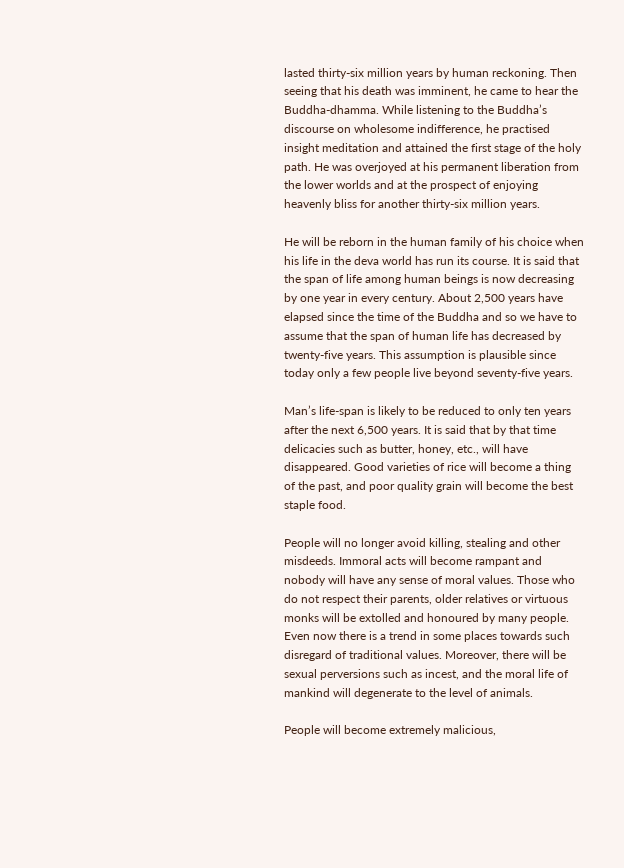lasted thirty-six million years by human reckoning. Then seeing that his death was imminent, he came to hear the Buddha-dhamma. While listening to the Buddha’s discourse on wholesome indifference, he practised insight meditation and attained the first stage of the holy path. He was overjoyed at his permanent liberation from the lower worlds and at the prospect of enjoying heavenly bliss for another thirty-six million years.

He will be reborn in the human family of his choice when his life in the deva world has run its course. It is said that the span of life among human beings is now decreasing by one year in every century. About 2,500 years have elapsed since the time of the Buddha and so we have to assume that the span of human life has decreased by twenty-five years. This assumption is plausible since today only a few people live beyond seventy-five years.

Man’s life-span is likely to be reduced to only ten years after the next 6,500 years. It is said that by that time delicacies such as butter, honey, etc., will have disappeared. Good varieties of rice will become a thing of the past, and poor quality grain will become the best staple food.

People will no longer avoid killing, stealing and other misdeeds. Immoral acts will become rampant and nobody will have any sense of moral values. Those who do not respect their parents, older relatives or virtuous monks will be extolled and honoured by many people. Even now there is a trend in some places towards such disregard of traditional values. Moreover, there will be sexual perversions such as incest, and the moral life of mankind will degenerate to the level of animals.

People will become extremely malicious,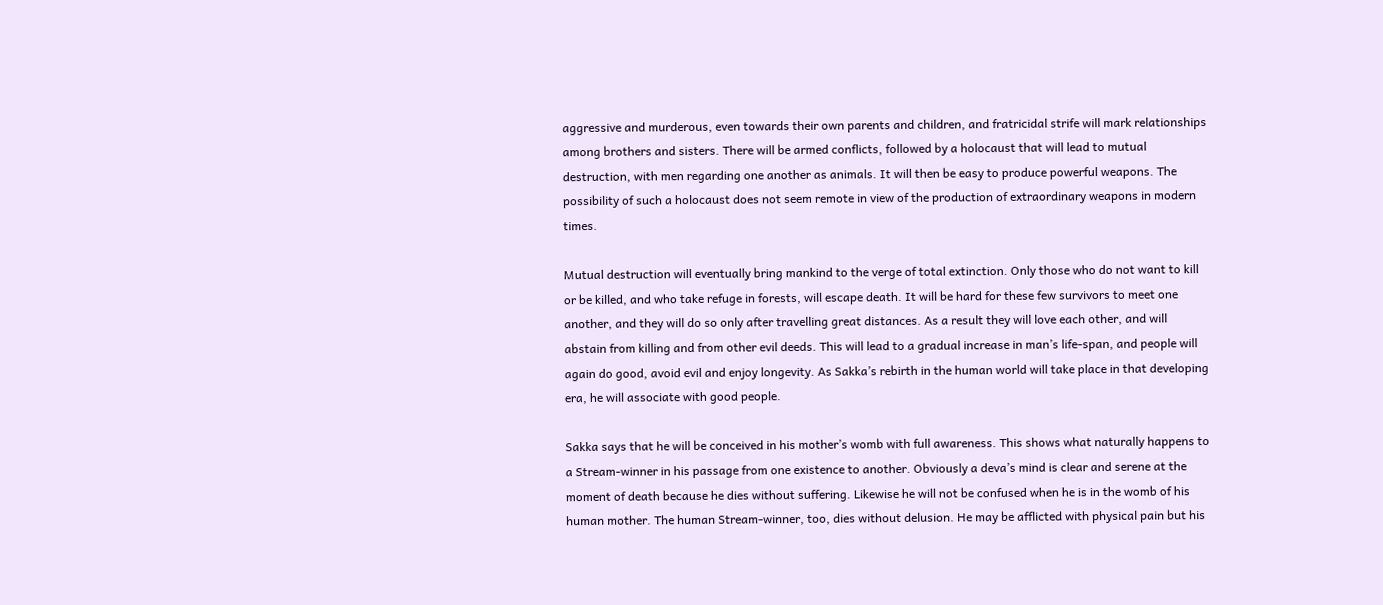aggressive and murderous, even towards their own parents and children, and fratricidal strife will mark relationships among brothers and sisters. There will be armed conflicts, followed by a holocaust that will lead to mutual destruction, with men regarding one another as animals. It will then be easy to produce powerful weapons. The possibility of such a holocaust does not seem remote in view of the production of extraordinary weapons in modern times.

Mutual destruction will eventually bring mankind to the verge of total extinction. Only those who do not want to kill or be killed, and who take refuge in forests, will escape death. It will be hard for these few survivors to meet one another, and they will do so only after travelling great distances. As a result they will love each other, and will abstain from killing and from other evil deeds. This will lead to a gradual increase in man’s life-span, and people will again do good, avoid evil and enjoy longevity. As Sakka’s rebirth in the human world will take place in that developing era, he will associate with good people.

Sakka says that he will be conceived in his mother’s womb with full awareness. This shows what naturally happens to a Stream-winner in his passage from one existence to another. Obviously a deva’s mind is clear and serene at the moment of death because he dies without suffering. Likewise he will not be confused when he is in the womb of his human mother. The human Stream-winner, too, dies without delusion. He may be afflicted with physical pain but his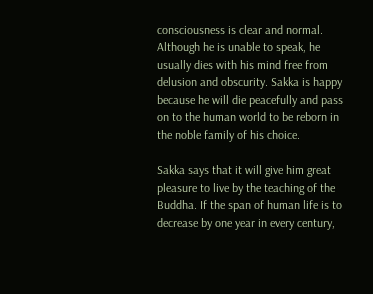consciousness is clear and normal. Although he is unable to speak, he usually dies with his mind free from delusion and obscurity. Sakka is happy because he will die peacefully and pass on to the human world to be reborn in the noble family of his choice.

Sakka says that it will give him great pleasure to live by the teaching of the Buddha. If the span of human life is to decrease by one year in every century,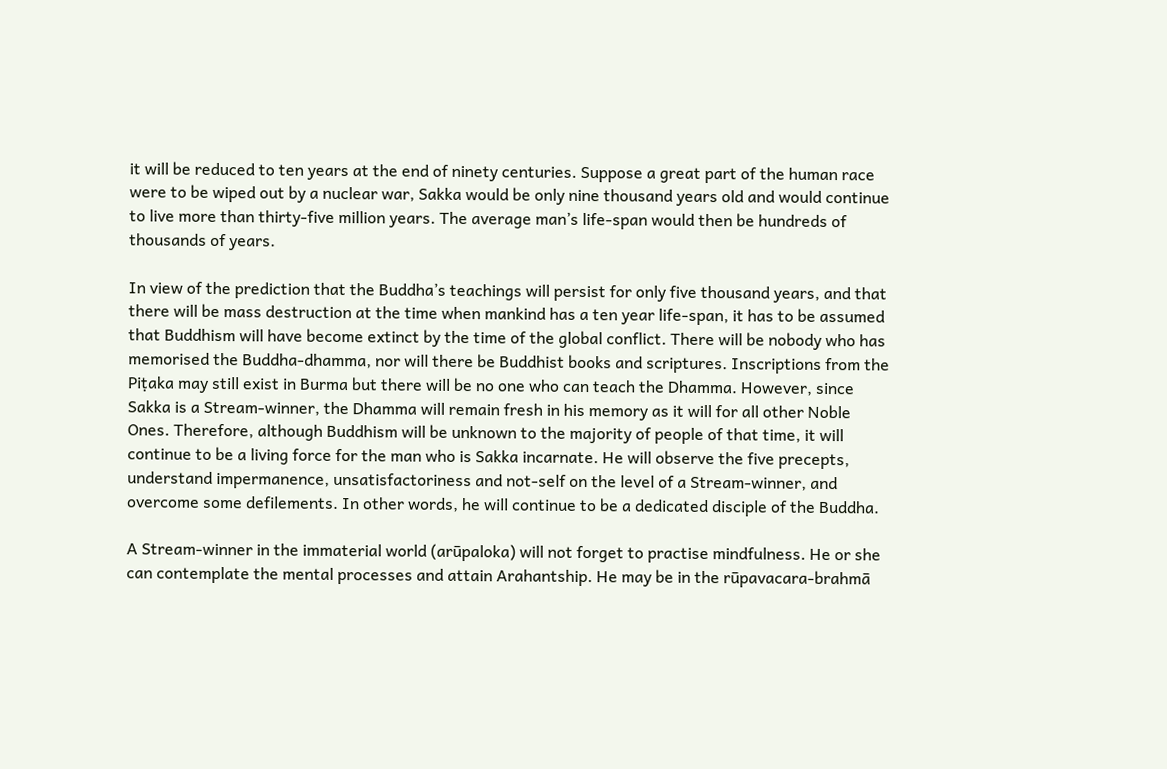it will be reduced to ten years at the end of ninety centuries. Suppose a great part of the human race were to be wiped out by a nuclear war, Sakka would be only nine thousand years old and would continue to live more than thirty-five million years. The average man’s life-span would then be hundreds of thousands of years.

In view of the prediction that the Buddha’s teachings will persist for only five thousand years, and that there will be mass destruction at the time when mankind has a ten year life-span, it has to be assumed that Buddhism will have become extinct by the time of the global conflict. There will be nobody who has memorised the Buddha-dhamma, nor will there be Buddhist books and scriptures. Inscriptions from the Piṭaka may still exist in Burma but there will be no one who can teach the Dhamma. However, since Sakka is a Stream-winner, the Dhamma will remain fresh in his memory as it will for all other Noble Ones. Therefore, although Buddhism will be unknown to the majority of people of that time, it will continue to be a living force for the man who is Sakka incarnate. He will observe the five precepts, understand impermanence, unsatisfactoriness and not-self on the level of a Stream-winner, and overcome some defilements. In other words, he will continue to be a dedicated disciple of the Buddha.

A Stream-winner in the immaterial world (arūpaloka) will not forget to practise mindfulness. He or she can contemplate the mental processes and attain Arahantship. He may be in the rūpavacara-brahmā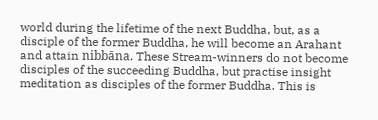world during the lifetime of the next Buddha, but, as a disciple of the former Buddha, he will become an Arahant and attain nibbāna. These Stream-winners do not become disciples of the succeeding Buddha, but practise insight meditation as disciples of the former Buddha. This is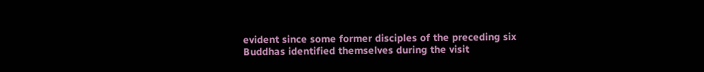evident since some former disciples of the preceding six Buddhas identified themselves during the visit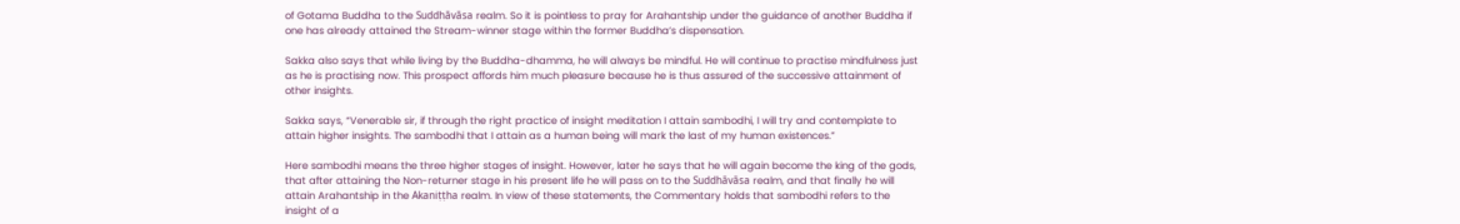of Gotama Buddha to the Suddhāvāsa realm. So it is pointless to pray for Arahantship under the guidance of another Buddha if one has already attained the Stream-winner stage within the former Buddha’s dispensation.

Sakka also says that while living by the Buddha-dhamma, he will always be mindful. He will continue to practise mindfulness just as he is practising now. This prospect affords him much pleasure because he is thus assured of the successive attainment of other insights.

Sakka says, “Venerable sir, if through the right practice of insight meditation I attain sambodhi, I will try and contemplate to attain higher insights. The sambodhi that I attain as a human being will mark the last of my human existences.”

Here sambodhi means the three higher stages of insight. However, later he says that he will again become the king of the gods, that after attaining the Non-returner stage in his present life he will pass on to the Suddhāvāsa realm, and that finally he will attain Arahantship in the Akaniṭṭha realm. In view of these statements, the Commentary holds that sambodhi refers to the insight of a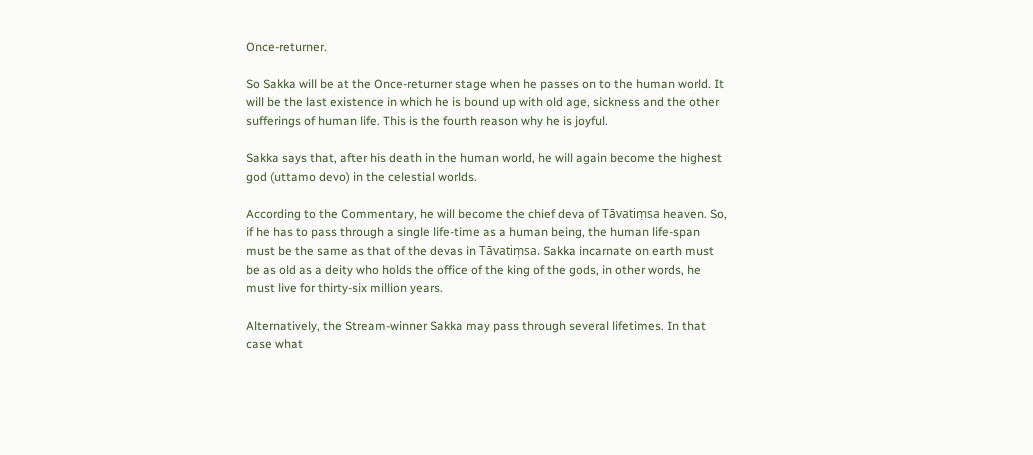Once-returner.

So Sakka will be at the Once-returner stage when he passes on to the human world. It will be the last existence in which he is bound up with old age, sickness and the other sufferings of human life. This is the fourth reason why he is joyful.

Sakka says that, after his death in the human world, he will again become the highest god (uttamo devo) in the celestial worlds.

According to the Commentary, he will become the chief deva of Tāvatiṃsa heaven. So, if he has to pass through a single life-time as a human being, the human life-span must be the same as that of the devas in Tāvatiṃsa. Sakka incarnate on earth must be as old as a deity who holds the office of the king of the gods, in other words, he must live for thirty-six million years.

Alternatively, the Stream-winner Sakka may pass through several lifetimes. In that case what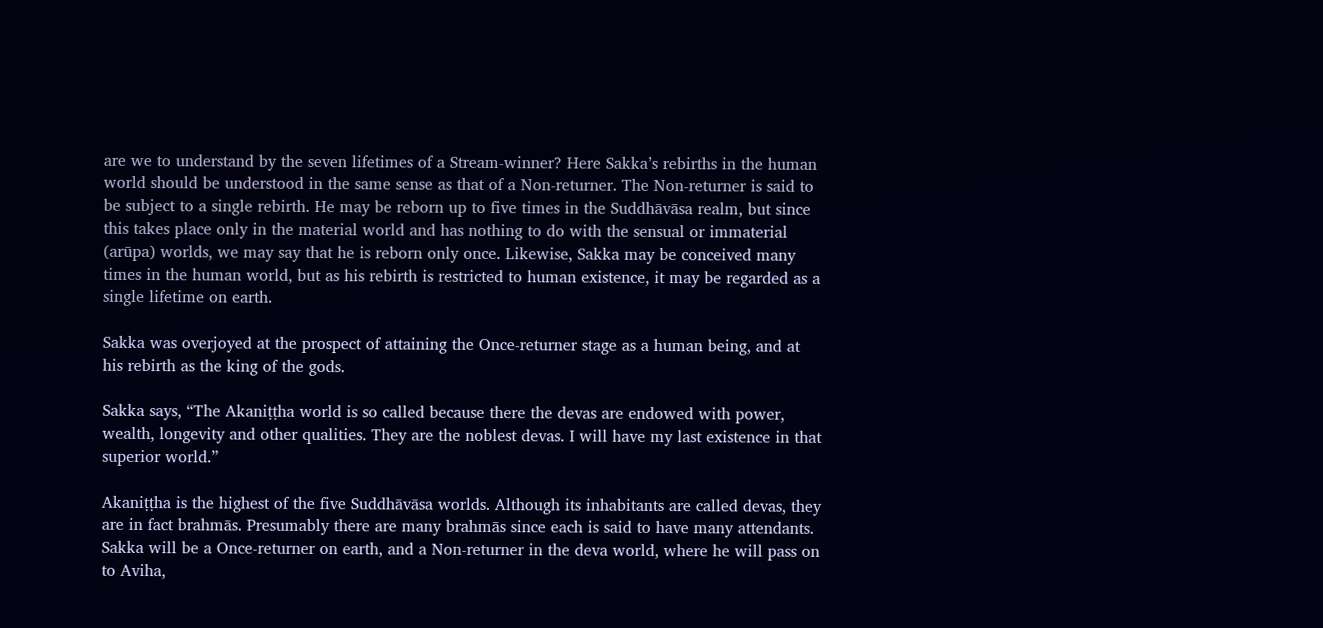are we to understand by the seven lifetimes of a Stream-winner? Here Sakka’s rebirths in the human world should be understood in the same sense as that of a Non-returner. The Non-returner is said to be subject to a single rebirth. He may be reborn up to five times in the Suddhāvāsa realm, but since this takes place only in the material world and has nothing to do with the sensual or immaterial (arūpa) worlds, we may say that he is reborn only once. Likewise, Sakka may be conceived many times in the human world, but as his rebirth is restricted to human existence, it may be regarded as a single lifetime on earth.

Sakka was overjoyed at the prospect of attaining the Once-returner stage as a human being, and at his rebirth as the king of the gods.

Sakka says, “The Akaniṭṭha world is so called because there the devas are endowed with power, wealth, longevity and other qualities. They are the noblest devas. I will have my last existence in that superior world.”

Akaniṭṭha is the highest of the five Suddhāvāsa worlds. Although its inhabitants are called devas, they are in fact brahmās. Presumably there are many brahmās since each is said to have many attendants. Sakka will be a Once-returner on earth, and a Non-returner in the deva world, where he will pass on to Aviha,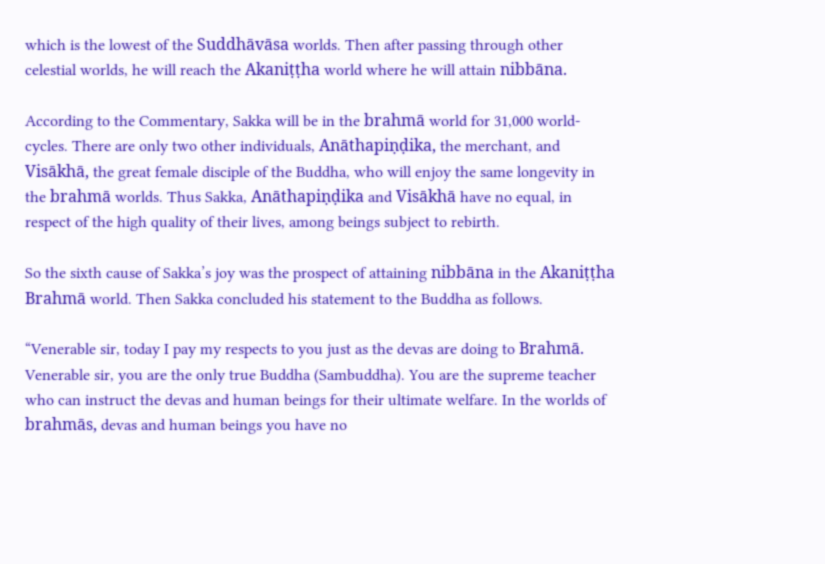which is the lowest of the Suddhāvāsa worlds. Then after passing through other celestial worlds, he will reach the Akaniṭṭha world where he will attain nibbāna.

According to the Commentary, Sakka will be in the brahmā world for 31,000 world-cycles. There are only two other individuals, Anāthapiṇḍika, the merchant, and Visākhā, the great female disciple of the Buddha, who will enjoy the same longevity in the brahmā worlds. Thus Sakka, Anāthapiṇḍika and Visākhā have no equal, in respect of the high quality of their lives, among beings subject to rebirth.

So the sixth cause of Sakka’s joy was the prospect of attaining nibbāna in the Akaniṭṭha Brahmā world. Then Sakka concluded his statement to the Buddha as follows.

“Venerable sir, today I pay my respects to you just as the devas are doing to Brahmā. Venerable sir, you are the only true Buddha (Sambuddha). You are the supreme teacher who can instruct the devas and human beings for their ultimate welfare. In the worlds of brahmās, devas and human beings you have no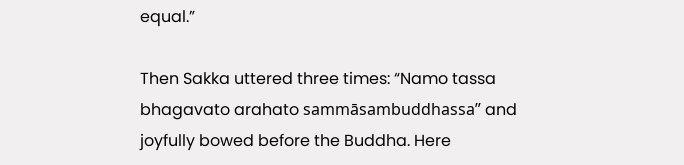equal.”

Then Sakka uttered three times: “Namo tassa bhagavato arahato sammāsambuddhassa” and joyfully bowed before the Buddha. Here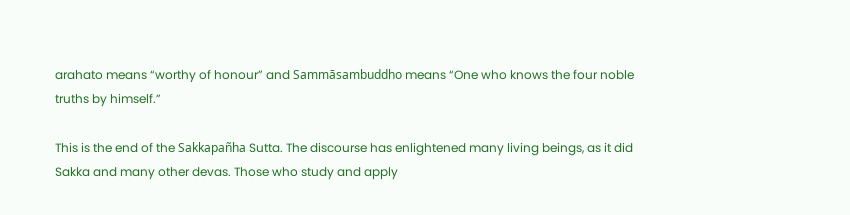arahato means “worthy of honour” and Sammāsambuddho means “One who knows the four noble truths by himself.”

This is the end of the Sakkapañha Sutta. The discourse has enlightened many living beings, as it did Sakka and many other devas. Those who study and apply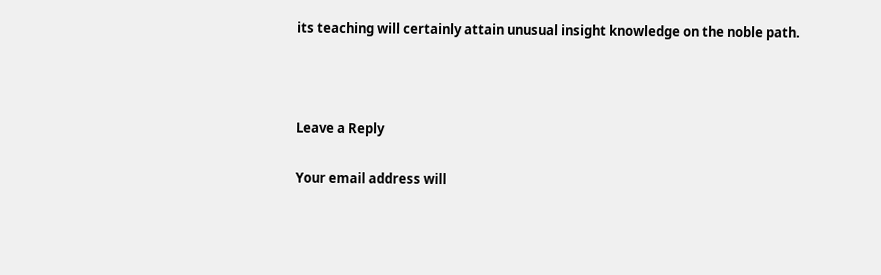its teaching will certainly attain unusual insight knowledge on the noble path.



Leave a Reply

Your email address will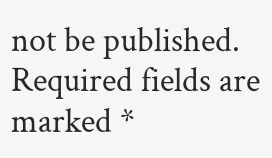not be published. Required fields are marked *